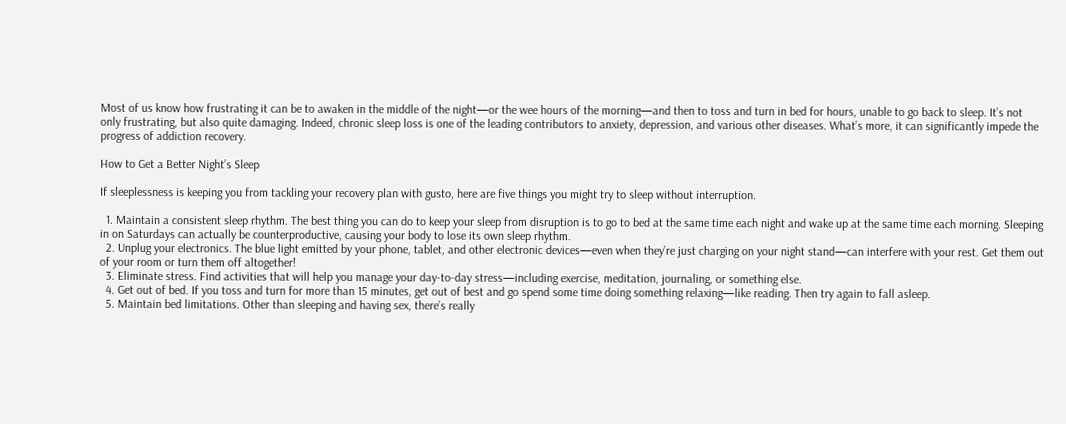Most of us know how frustrating it can be to awaken in the middle of the night—or the wee hours of the morning—and then to toss and turn in bed for hours, unable to go back to sleep. It’s not only frustrating, but also quite damaging. Indeed, chronic sleep loss is one of the leading contributors to anxiety, depression, and various other diseases. What’s more, it can significantly impede the progress of addiction recovery.

How to Get a Better Night’s Sleep

If sleeplessness is keeping you from tackling your recovery plan with gusto, here are five things you might try to sleep without interruption.

  1. Maintain a consistent sleep rhythm. The best thing you can do to keep your sleep from disruption is to go to bed at the same time each night and wake up at the same time each morning. Sleeping in on Saturdays can actually be counterproductive, causing your body to lose its own sleep rhythm.
  2. Unplug your electronics. The blue light emitted by your phone, tablet, and other electronic devices—even when they’re just charging on your night stand—can interfere with your rest. Get them out of your room or turn them off altogether!
  3. Eliminate stress. Find activities that will help you manage your day-to-day stress—including exercise, meditation, journaling, or something else.
  4. Get out of bed. If you toss and turn for more than 15 minutes, get out of best and go spend some time doing something relaxing—like reading. Then try again to fall asleep.
  5. Maintain bed limitations. Other than sleeping and having sex, there’s really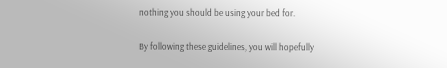nothing you should be using your bed for.

By following these guidelines, you will hopefully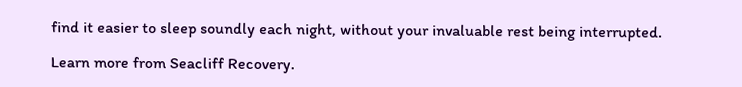find it easier to sleep soundly each night, without your invaluable rest being interrupted.

Learn more from Seacliff Recovery.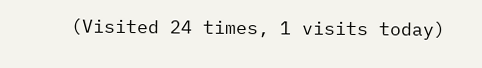(Visited 24 times, 1 visits today)